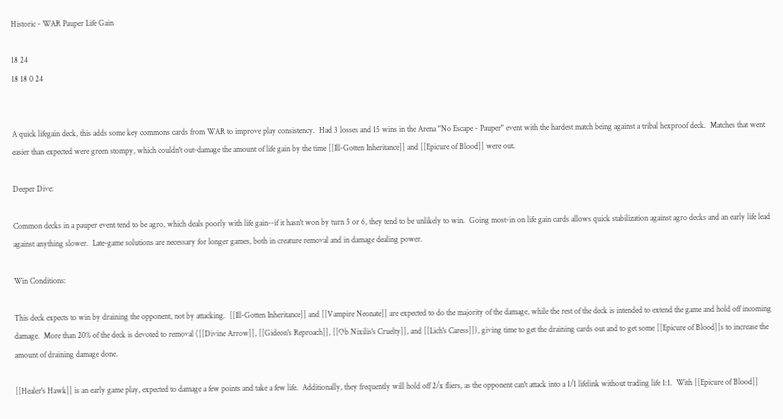Historic - WAR Pauper Life Gain

18 24
18 18 0 24


A quick lifegain deck, this adds some key commons cards from WAR to improve play consistency.  Had 3 losses and 15 wins in the Arena "No Escape - Pauper" event with the hardest match being against a tribal hexproof deck.  Matches that went easier than expected were green stompy, which couldn't out-damage the amount of life gain by the time [[Ill-Gotten Inheritance]] and [[Epicure of Blood]] were out.

Deeper Dive:

Common decks in a pauper event tend to be agro, which deals poorly with life gain--if it hasn't won by turn 5 or 6, they tend to be unlikely to win.  Going most-in on life gain cards allows quick stabilization against agro decks and an early life lead against anything slower.  Late-game solutions are necessary for longer games, both in creature removal and in damage dealing power.

Win Conditions:

This deck expects to win by draining the opponent, not by attacking.  [[Ill-Gotten Inheritance]] and [[Vampire Neonate]] are expected to do the majority of the damage, while the rest of the deck is intended to extend the game and hold off incoming damage.  More than 20% of the deck is devoted to removal ([[Divine Arrow]], [[Gideon's Reproach]], [[Ob Nixilis's Cruelty]], and [[Lich's Caress]]), giving time to get the draining cards out and to get some [[Epicure of Blood]]s to increase the amount of draining damage done.

[[Healer's Hawk]] is an early game play, expected to damage a few points and take a few life.  Additionally, they frequently will hold off 2/x fliers, as the opponent can't attack into a 1/1 lifelink without trading life 1:1.  With [[Epicure of Blood]]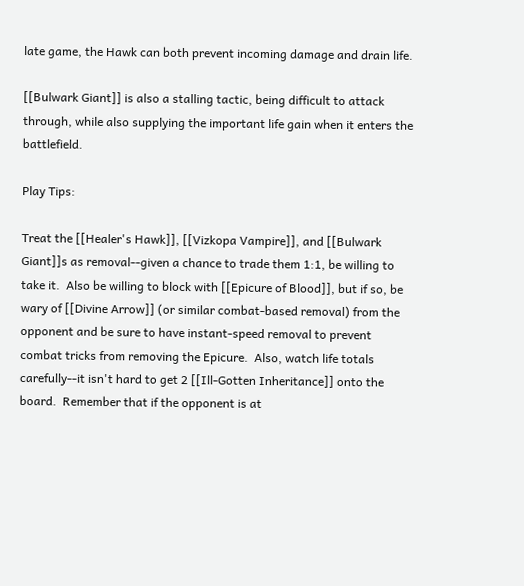late game, the Hawk can both prevent incoming damage and drain life.

[[Bulwark Giant]] is also a stalling tactic, being difficult to attack through, while also supplying the important life gain when it enters the battlefield.

Play Tips:

Treat the [[Healer's Hawk]], [[Vizkopa Vampire]], and [[Bulwark Giant]]s as removal--given a chance to trade them 1:1, be willing to take it.  Also be willing to block with [[Epicure of Blood]], but if so, be wary of [[Divine Arrow]] (or similar combat-based removal) from the opponent and be sure to have instant-speed removal to prevent combat tricks from removing the Epicure.  Also, watch life totals carefully--it isn't hard to get 2 [[Ill-Gotten Inheritance]] onto the board.  Remember that if the opponent is at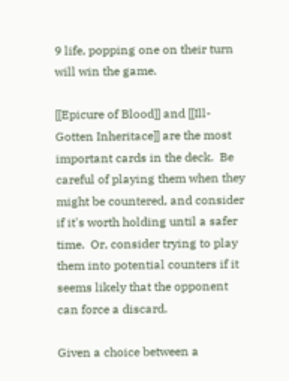9 life, popping one on their turn will win the game.

[[Epicure of Blood]] and [[Ill-Gotten Inheritace]] are the most important cards in the deck.  Be careful of playing them when they might be countered, and consider if it's worth holding until a safer time.  Or, consider trying to play them into potential counters if it seems likely that the opponent can force a discard.

Given a choice between a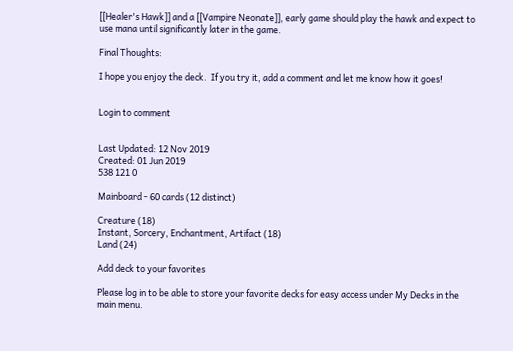[[Healer's Hawk]] and a [[Vampire Neonate]], early game should play the hawk and expect to use mana until significantly later in the game.

Final Thoughts:

I hope you enjoy the deck.  If you try it, add a comment and let me know how it goes!


Login to comment


Last Updated: 12 Nov 2019
Created: 01 Jun 2019
538 121 0

Mainboard - 60 cards (12 distinct)

Creature (18)
Instant, Sorcery, Enchantment, Artifact (18)
Land (24)

Add deck to your favorites

Please log in to be able to store your favorite decks for easy access under My Decks in the main menu.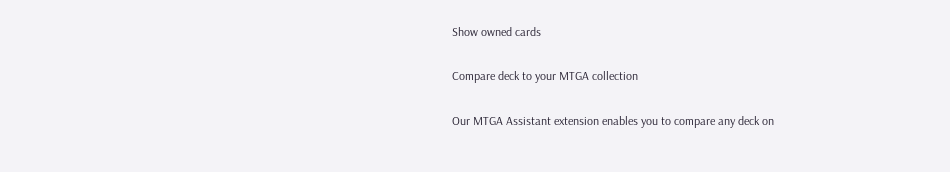Show owned cards

Compare deck to your MTGA collection

Our MTGA Assistant extension enables you to compare any deck on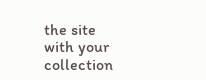the site with your collection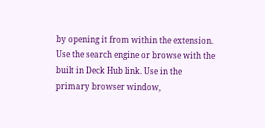by opening it from within the extension. Use the search engine or browse with the built in Deck Hub link. Use in the primary browser window,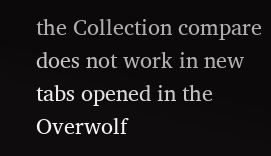the Collection compare does not work in new tabs opened in the Overwolf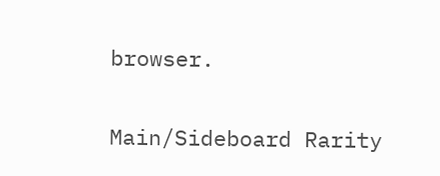browser.

Main/Sideboard Rarity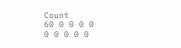Count
60 0 0 0 0
0 0 0 0 0